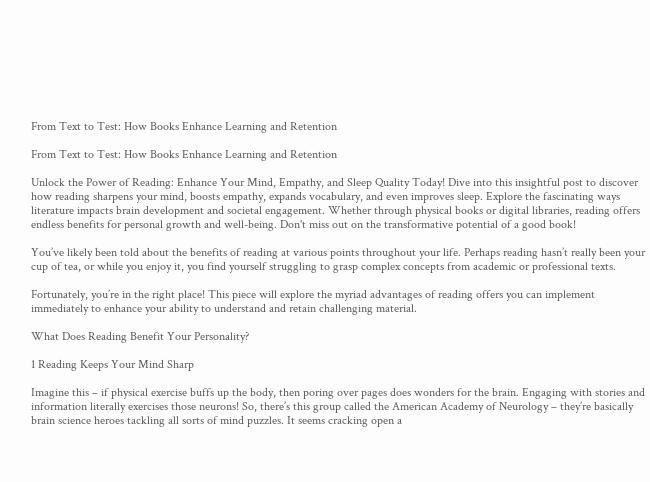From Text to Test: How Books Enhance Learning and Retention

From Text to Test: How Books Enhance Learning and Retention

Unlock the Power of Reading: Enhance Your Mind, Empathy, and Sleep Quality Today! Dive into this insightful post to discover how reading sharpens your mind, boosts empathy, expands vocabulary, and even improves sleep. Explore the fascinating ways literature impacts brain development and societal engagement. Whether through physical books or digital libraries, reading offers endless benefits for personal growth and well-being. Don't miss out on the transformative potential of a good book!

You’ve likely been told about the benefits of reading at various points throughout your life. Perhaps reading hasn’t really been your cup of tea, or while you enjoy it, you find yourself struggling to grasp complex concepts from academic or professional texts.

Fortunately, you’re in the right place! This piece will explore the myriad advantages of reading offers you can implement immediately to enhance your ability to understand and retain challenging material.

What Does Reading Benefit Your Personality?

1 Reading Keeps Your Mind Sharp

Imagine this – if physical exercise buffs up the body, then poring over pages does wonders for the brain. Engaging with stories and information literally exercises those neurons! So, there’s this group called the American Academy of Neurology – they’re basically brain science heroes tackling all sorts of mind puzzles. It seems cracking open a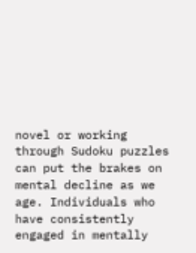novel or working through Sudoku puzzles can put the brakes on mental decline as we age. Individuals who have consistently engaged in mentally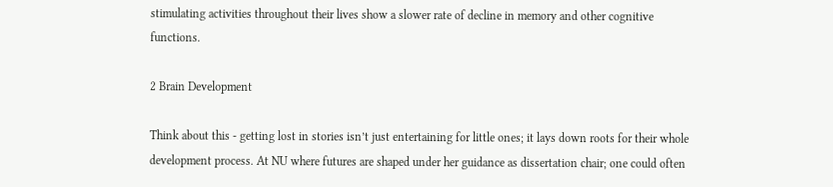stimulating activities throughout their lives show a slower rate of decline in memory and other cognitive functions.

2 Brain Development

Think about this - getting lost in stories isn’t just entertaining for little ones; it lays down roots for their whole development process. At NU where futures are shaped under her guidance as dissertation chair; one could often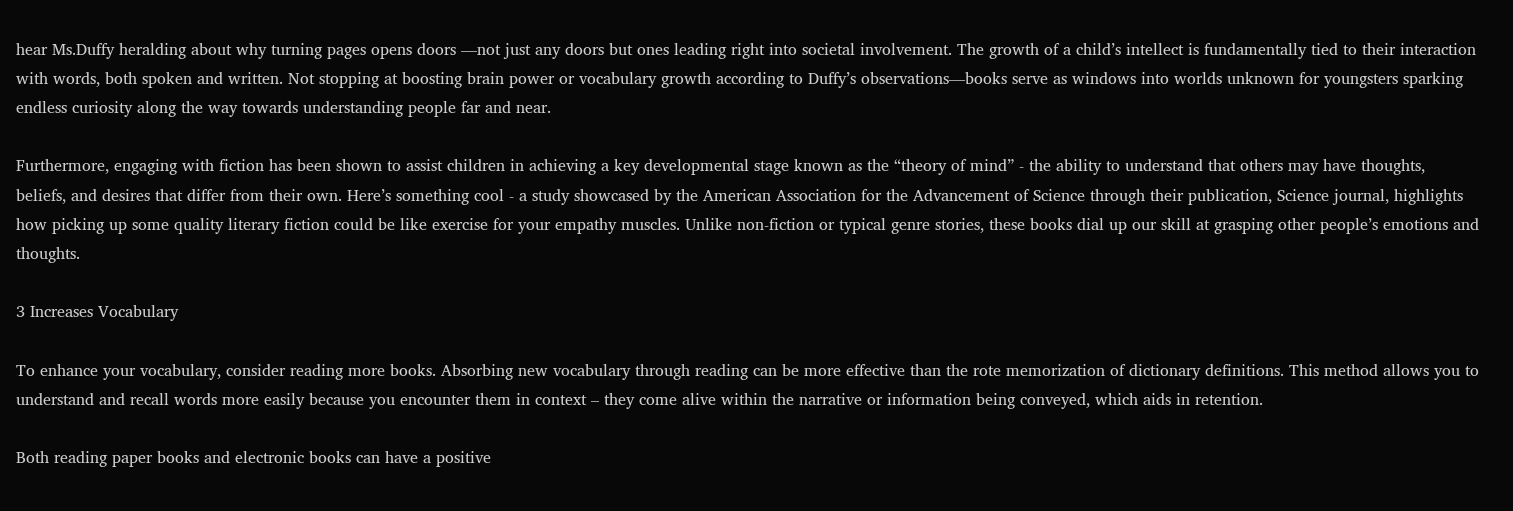hear Ms.Duffy heralding about why turning pages opens doors —not just any doors but ones leading right into societal involvement. The growth of a child’s intellect is fundamentally tied to their interaction with words, both spoken and written. Not stopping at boosting brain power or vocabulary growth according to Duffy’s observations—books serve as windows into worlds unknown for youngsters sparking endless curiosity along the way towards understanding people far and near.

Furthermore, engaging with fiction has been shown to assist children in achieving a key developmental stage known as the “theory of mind” - the ability to understand that others may have thoughts, beliefs, and desires that differ from their own. Here’s something cool - a study showcased by the American Association for the Advancement of Science through their publication, Science journal, highlights how picking up some quality literary fiction could be like exercise for your empathy muscles. Unlike non-fiction or typical genre stories, these books dial up our skill at grasping other people’s emotions and thoughts.

3 Increases Vocabulary

To enhance your vocabulary, consider reading more books. Absorbing new vocabulary through reading can be more effective than the rote memorization of dictionary definitions. This method allows you to understand and recall words more easily because you encounter them in context – they come alive within the narrative or information being conveyed, which aids in retention.

Both reading paper books and electronic books can have a positive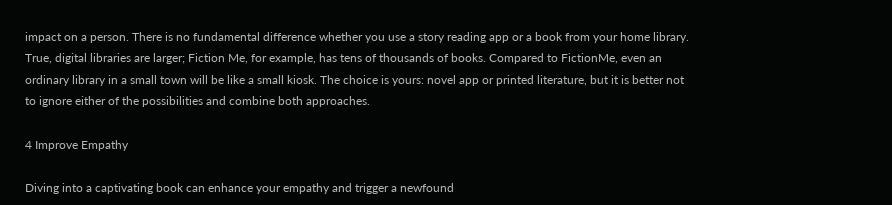impact on a person. There is no fundamental difference whether you use a story reading app or a book from your home library. True, digital libraries are larger; Fiction Me, for example, has tens of thousands of books. Compared to FictionMe, even an ordinary library in a small town will be like a small kiosk. The choice is yours: novel app or printed literature, but it is better not to ignore either of the possibilities and combine both approaches.

4 Improve Empathy

Diving into a captivating book can enhance your empathy and trigger a newfound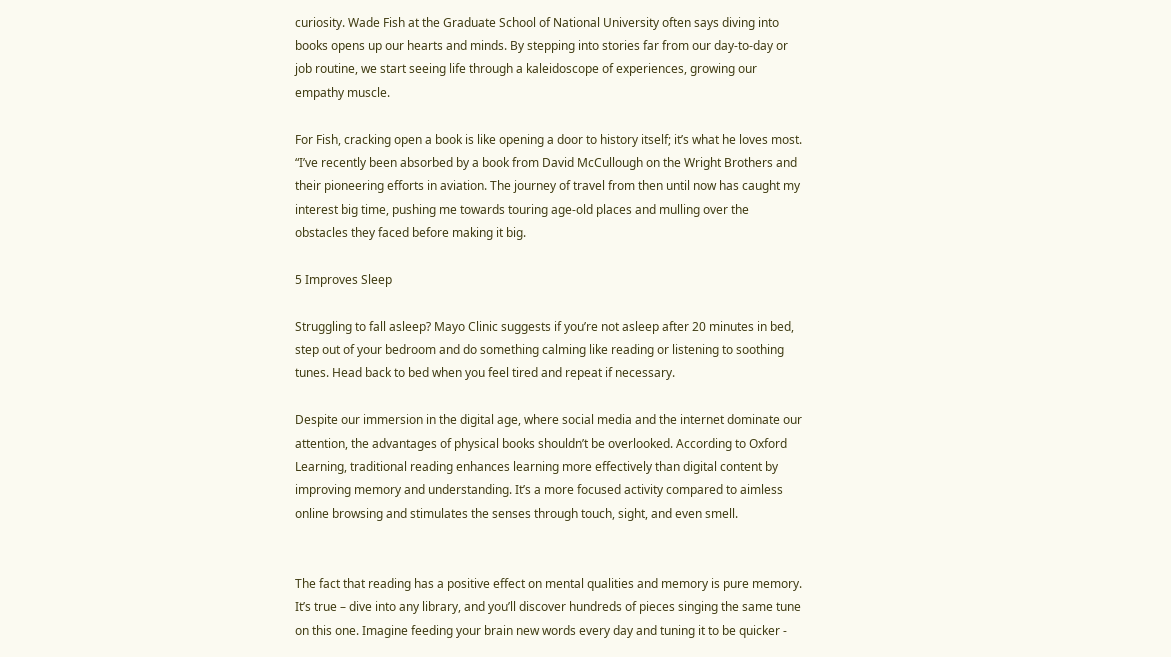curiosity. Wade Fish at the Graduate School of National University often says diving into books opens up our hearts and minds. By stepping into stories far from our day-to-day or job routine, we start seeing life through a kaleidoscope of experiences, growing our empathy muscle.

For Fish, cracking open a book is like opening a door to history itself; it’s what he loves most. “I’ve recently been absorbed by a book from David McCullough on the Wright Brothers and their pioneering efforts in aviation. The journey of travel from then until now has caught my interest big time, pushing me towards touring age-old places and mulling over the obstacles they faced before making it big.

5 Improves Sleep

Struggling to fall asleep? Mayo Clinic suggests if you’re not asleep after 20 minutes in bed, step out of your bedroom and do something calming like reading or listening to soothing tunes. Head back to bed when you feel tired and repeat if necessary.

Despite our immersion in the digital age, where social media and the internet dominate our attention, the advantages of physical books shouldn’t be overlooked. According to Oxford Learning, traditional reading enhances learning more effectively than digital content by improving memory and understanding. It’s a more focused activity compared to aimless online browsing and stimulates the senses through touch, sight, and even smell.


The fact that reading has a positive effect on mental qualities and memory is pure memory. It’s true – dive into any library, and you’ll discover hundreds of pieces singing the same tune on this one. Imagine feeding your brain new words every day and tuning it to be quicker -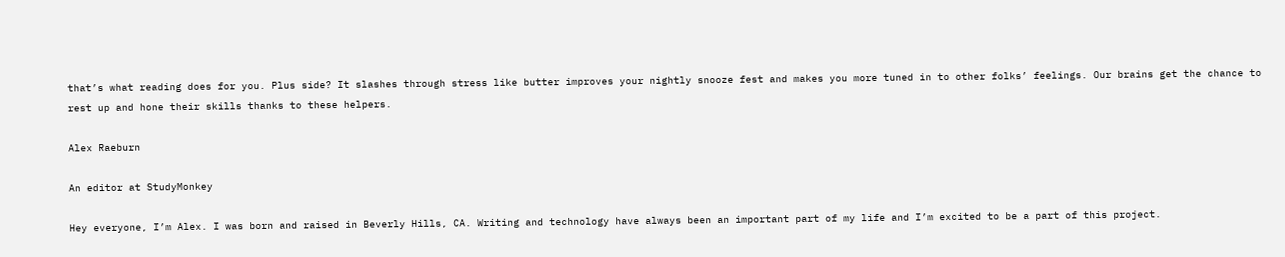that’s what reading does for you. Plus side? It slashes through stress like butter improves your nightly snooze fest and makes you more tuned in to other folks’ feelings. Our brains get the chance to rest up and hone their skills thanks to these helpers.

Alex Raeburn

An editor at StudyMonkey

Hey everyone, I’m Alex. I was born and raised in Beverly Hills, CA. Writing and technology have always been an important part of my life and I’m excited to be a part of this project.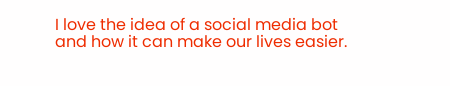I love the idea of a social media bot and how it can make our lives easier.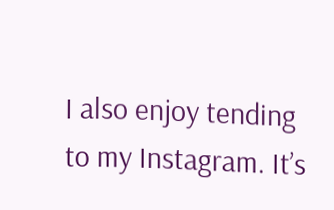I also enjoy tending to my Instagram. It’s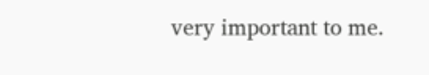very important to me.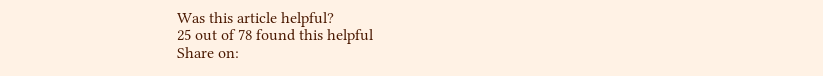Was this article helpful?
25 out of 78 found this helpful
Share on: